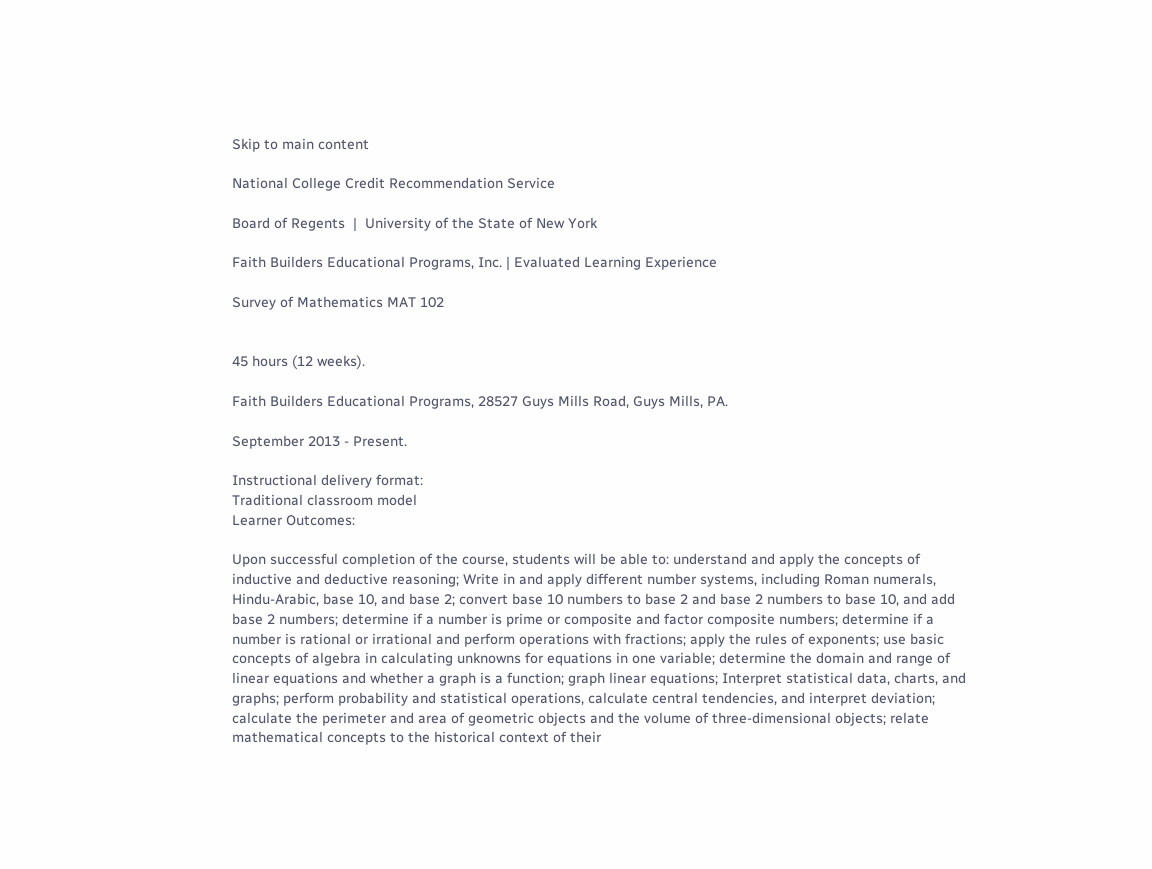Skip to main content

National College Credit Recommendation Service

Board of Regents  |  University of the State of New York

Faith Builders Educational Programs, Inc. | Evaluated Learning Experience

Survey of Mathematics MAT 102


45 hours (12 weeks).

Faith Builders Educational Programs, 28527 Guys Mills Road, Guys Mills, PA.

September 2013 - Present.

Instructional delivery format:
Traditional classroom model
Learner Outcomes:

Upon successful completion of the course, students will be able to: understand and apply the concepts of inductive and deductive reasoning; Write in and apply different number systems, including Roman numerals, Hindu-Arabic, base 10, and base 2; convert base 10 numbers to base 2 and base 2 numbers to base 10, and add base 2 numbers; determine if a number is prime or composite and factor composite numbers; determine if a number is rational or irrational and perform operations with fractions; apply the rules of exponents; use basic concepts of algebra in calculating unknowns for equations in one variable; determine the domain and range of linear equations and whether a graph is a function; graph linear equations; Interpret statistical data, charts, and graphs; perform probability and statistical operations, calculate central tendencies, and interpret deviation; calculate the perimeter and area of geometric objects and the volume of three-dimensional objects; relate mathematical concepts to the historical context of their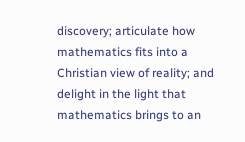discovery; articulate how mathematics fits into a Christian view of reality; and delight in the light that mathematics brings to an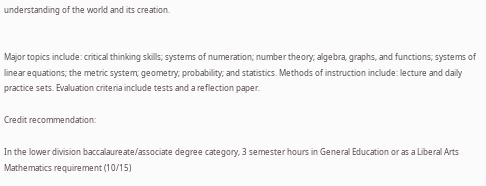understanding of the world and its creation.


Major topics include: critical thinking skills; systems of numeration; number theory; algebra, graphs, and functions; systems of linear equations; the metric system; geometry; probability; and statistics. Methods of instruction include: lecture and daily practice sets. Evaluation criteria include tests and a reflection paper.

Credit recommendation:

In the lower division baccalaureate/associate degree category, 3 semester hours in General Education or as a Liberal Arts Mathematics requirement (10/15)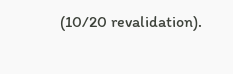(10/20 revalidation).